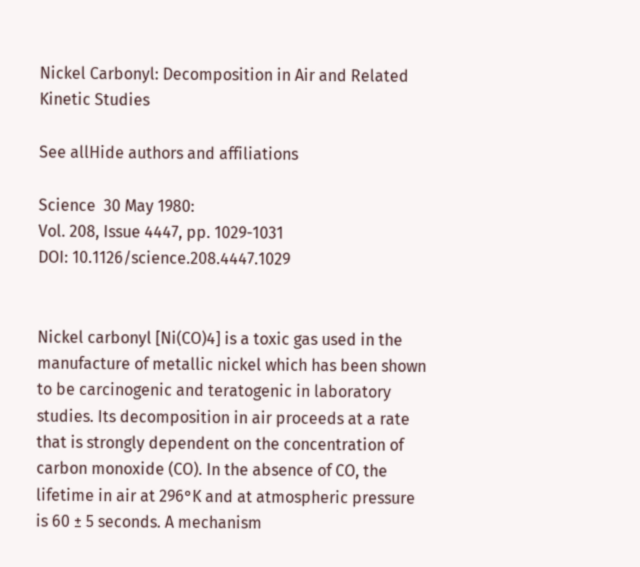Nickel Carbonyl: Decomposition in Air and Related Kinetic Studies

See allHide authors and affiliations

Science  30 May 1980:
Vol. 208, Issue 4447, pp. 1029-1031
DOI: 10.1126/science.208.4447.1029


Nickel carbonyl [Ni(CO)4] is a toxic gas used in the manufacture of metallic nickel which has been shown to be carcinogenic and teratogenic in laboratory studies. Its decomposition in air proceeds at a rate that is strongly dependent on the concentration of carbon monoxide (CO). In the absence of CO, the lifetime in air at 296°K and at atmospheric pressure is 60 ± 5 seconds. A mechanism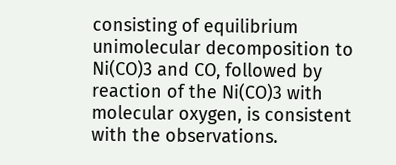consisting of equilibrium unimolecular decomposition to Ni(CO)3 and CO, followed by reaction of the Ni(CO)3 with molecular oxygen, is consistent with the observations.